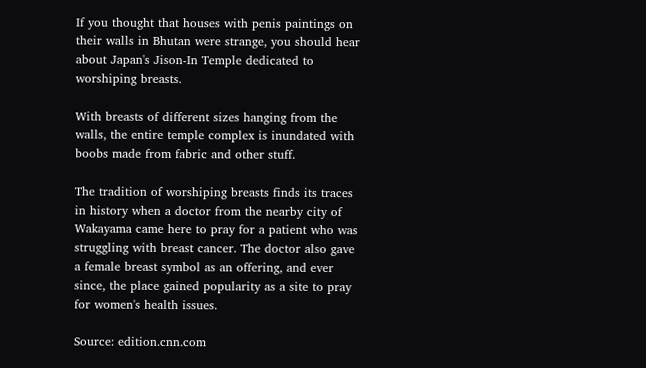If you thought that houses with penis paintings on their walls in Bhutan were strange, you should hear about Japan's Jison-In Temple dedicated to worshiping breasts.

With breasts of different sizes hanging from the walls, the entire temple complex is inundated with boobs made from fabric and other stuff.

The tradition of worshiping breasts finds its traces in history when a doctor from the nearby city of Wakayama came here to pray for a patient who was struggling with breast cancer. The doctor also gave a female breast symbol as an offering, and ever since, the place gained popularity as a site to pray for women's health issues.

Source: edition.cnn.com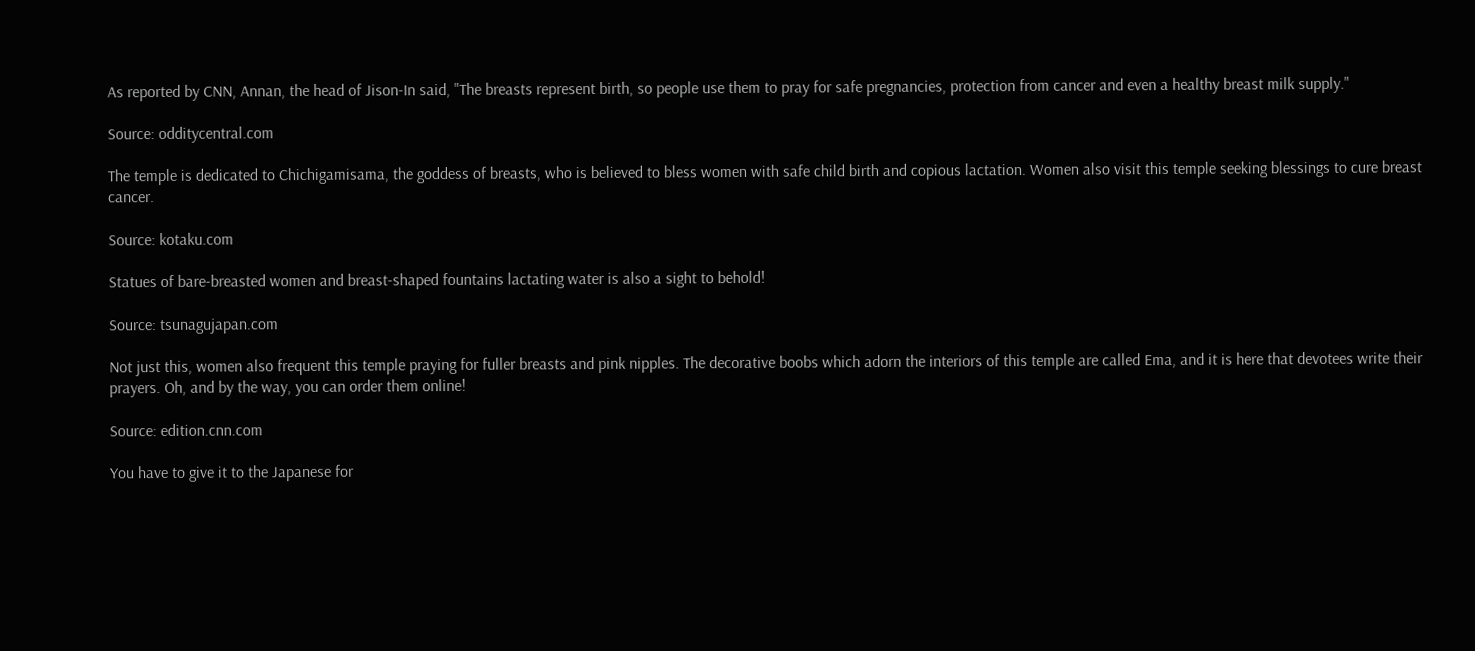As reported by CNN, Annan, the head of Jison-In said, "The breasts represent birth, so people use them to pray for safe pregnancies, protection from cancer and even a healthy breast milk supply."

Source: odditycentral.com

The temple is dedicated to Chichigamisama, the goddess of breasts, who is believed to bless women with safe child birth and copious lactation. Women also visit this temple seeking blessings to cure breast cancer.

Source: kotaku.com

Statues of bare-breasted women and breast-shaped fountains lactating water is also a sight to behold!

Source: tsunagujapan.com

Not just this, women also frequent this temple praying for fuller breasts and pink nipples. The decorative boobs which adorn the interiors of this temple are called Ema, and it is here that devotees write their prayers. Oh, and by the way, you can order them online!

Source: edition.cnn.com

You have to give it to the Japanese for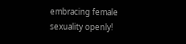embracing female sexuality openly!